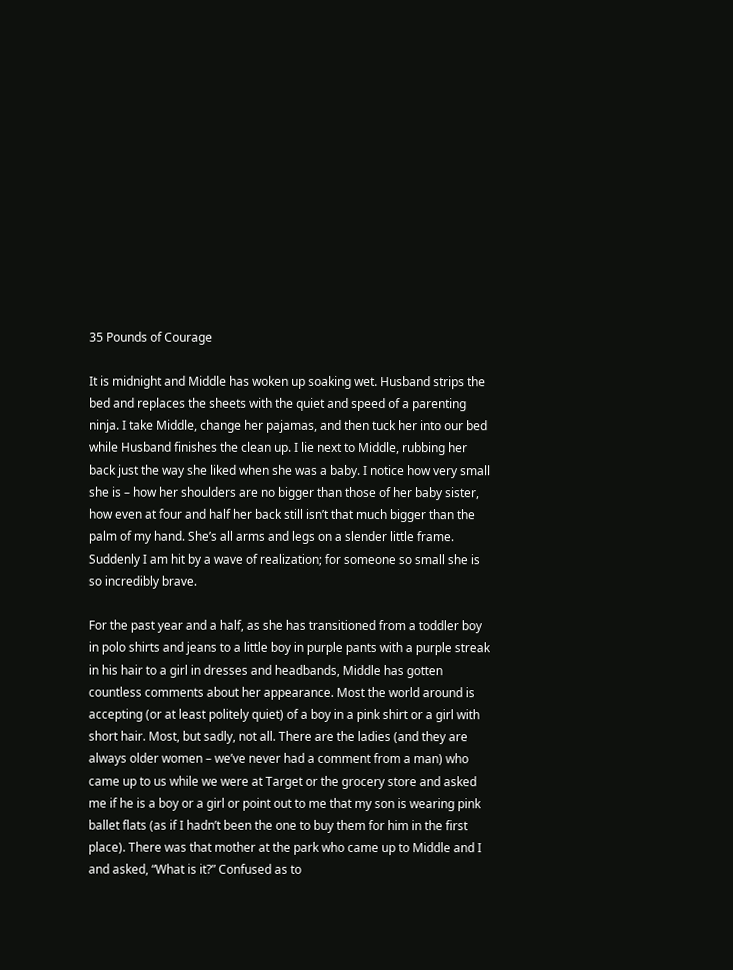35 Pounds of Courage

It is midnight and Middle has woken up soaking wet. Husband strips the bed and replaces the sheets with the quiet and speed of a parenting ninja. I take Middle, change her pajamas, and then tuck her into our bed while Husband finishes the clean up. I lie next to Middle, rubbing her back just the way she liked when she was a baby. I notice how very small she is – how her shoulders are no bigger than those of her baby sister, how even at four and half her back still isn’t that much bigger than the palm of my hand. She’s all arms and legs on a slender little frame. Suddenly I am hit by a wave of realization; for someone so small she is so incredibly brave.

For the past year and a half, as she has transitioned from a toddler boy in polo shirts and jeans to a little boy in purple pants with a purple streak in his hair to a girl in dresses and headbands, Middle has gotten countless comments about her appearance. Most the world around is accepting (or at least politely quiet) of a boy in a pink shirt or a girl with short hair. Most, but sadly, not all. There are the ladies (and they are always older women – we’ve never had a comment from a man) who came up to us while we were at Target or the grocery store and asked me if he is a boy or a girl or point out to me that my son is wearing pink ballet flats (as if I hadn’t been the one to buy them for him in the first place). There was that mother at the park who came up to Middle and I and asked, “What is it?” Confused as to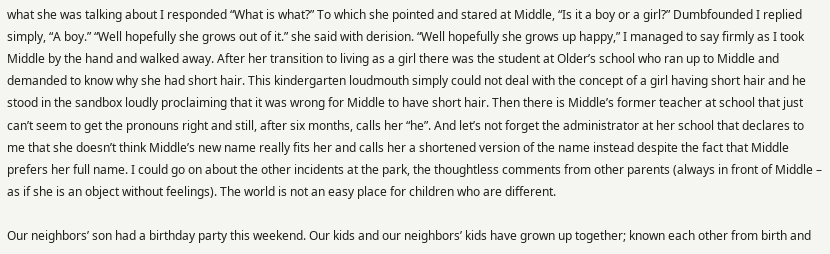what she was talking about I responded “What is what?” To which she pointed and stared at Middle, “Is it a boy or a girl?” Dumbfounded I replied simply, “A boy.” “Well hopefully she grows out of it.” she said with derision. “Well hopefully she grows up happy,” I managed to say firmly as I took Middle by the hand and walked away. After her transition to living as a girl there was the student at Older’s school who ran up to Middle and demanded to know why she had short hair. This kindergarten loudmouth simply could not deal with the concept of a girl having short hair and he stood in the sandbox loudly proclaiming that it was wrong for Middle to have short hair. Then there is Middle’s former teacher at school that just can’t seem to get the pronouns right and still, after six months, calls her “he”. And let’s not forget the administrator at her school that declares to me that she doesn’t think Middle’s new name really fits her and calls her a shortened version of the name instead despite the fact that Middle prefers her full name. I could go on about the other incidents at the park, the thoughtless comments from other parents (always in front of Middle – as if she is an object without feelings). The world is not an easy place for children who are different.

Our neighbors’ son had a birthday party this weekend. Our kids and our neighbors’ kids have grown up together; known each other from birth and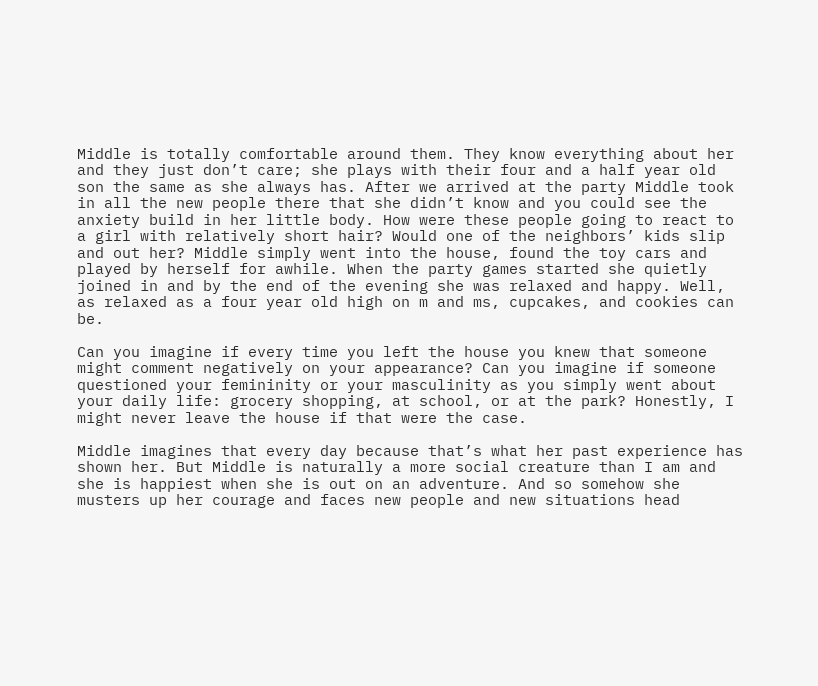Middle is totally comfortable around them. They know everything about her and they just don’t care; she plays with their four and a half year old son the same as she always has. After we arrived at the party Middle took in all the new people there that she didn’t know and you could see the anxiety build in her little body. How were these people going to react to a girl with relatively short hair? Would one of the neighbors’ kids slip and out her? Middle simply went into the house, found the toy cars and played by herself for awhile. When the party games started she quietly joined in and by the end of the evening she was relaxed and happy. Well, as relaxed as a four year old high on m and ms, cupcakes, and cookies can be.

Can you imagine if every time you left the house you knew that someone might comment negatively on your appearance? Can you imagine if someone questioned your femininity or your masculinity as you simply went about your daily life: grocery shopping, at school, or at the park? Honestly, I might never leave the house if that were the case.

Middle imagines that every day because that’s what her past experience has shown her. But Middle is naturally a more social creature than I am and she is happiest when she is out on an adventure. And so somehow she musters up her courage and faces new people and new situations head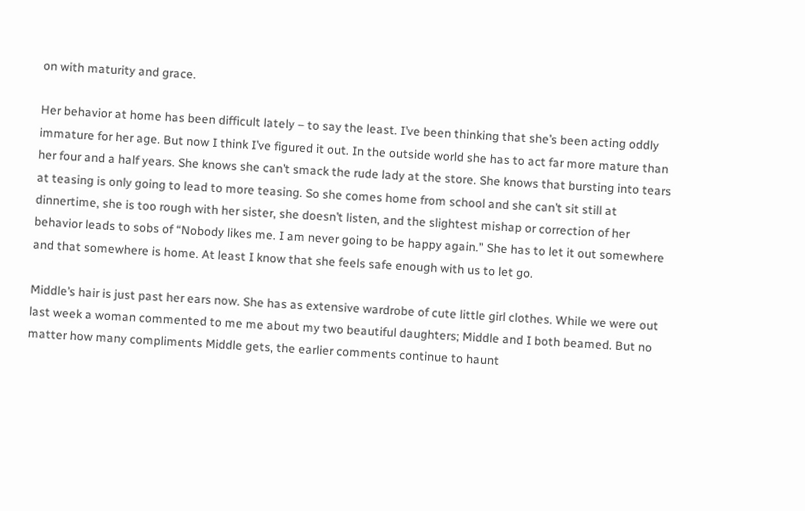on with maturity and grace.

Her behavior at home has been difficult lately – to say the least. I’ve been thinking that she’s been acting oddly immature for her age. But now I think I’ve figured it out. In the outside world she has to act far more mature than her four and a half years. She knows she can’t smack the rude lady at the store. She knows that bursting into tears at teasing is only going to lead to more teasing. So she comes home from school and she can’t sit still at dinnertime, she is too rough with her sister, she doesn’t listen, and the slightest mishap or correction of her behavior leads to sobs of “Nobody likes me. I am never going to be happy again.” She has to let it out somewhere and that somewhere is home. At least I know that she feels safe enough with us to let go.

Middle’s hair is just past her ears now. She has as extensive wardrobe of cute little girl clothes. While we were out last week a woman commented to me me about my two beautiful daughters; Middle and I both beamed. But no matter how many compliments Middle gets, the earlier comments continue to haunt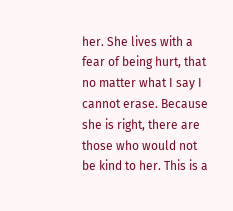her. She lives with a fear of being hurt, that no matter what I say I cannot erase. Because she is right, there are those who would not be kind to her. This is a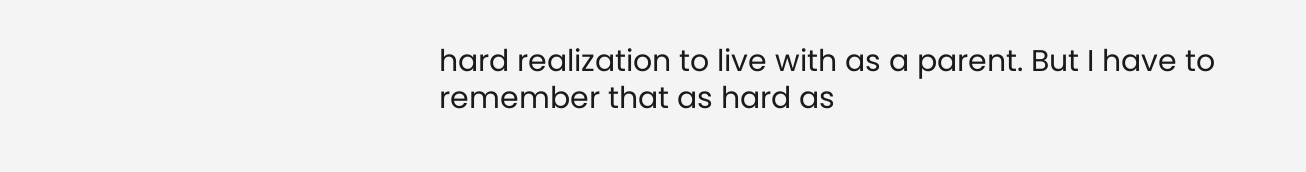hard realization to live with as a parent. But I have to remember that as hard as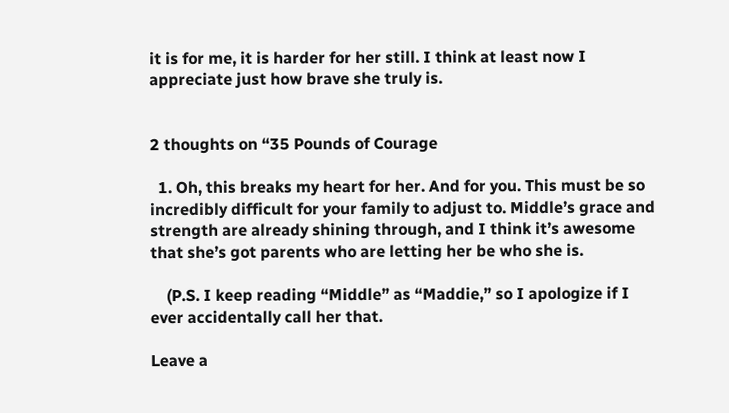it is for me, it is harder for her still. I think at least now I appreciate just how brave she truly is.


2 thoughts on “35 Pounds of Courage

  1. Oh, this breaks my heart for her. And for you. This must be so incredibly difficult for your family to adjust to. Middle’s grace and strength are already shining through, and I think it’s awesome that she’s got parents who are letting her be who she is.

    (P.S. I keep reading “Middle” as “Maddie,” so I apologize if I ever accidentally call her that.

Leave a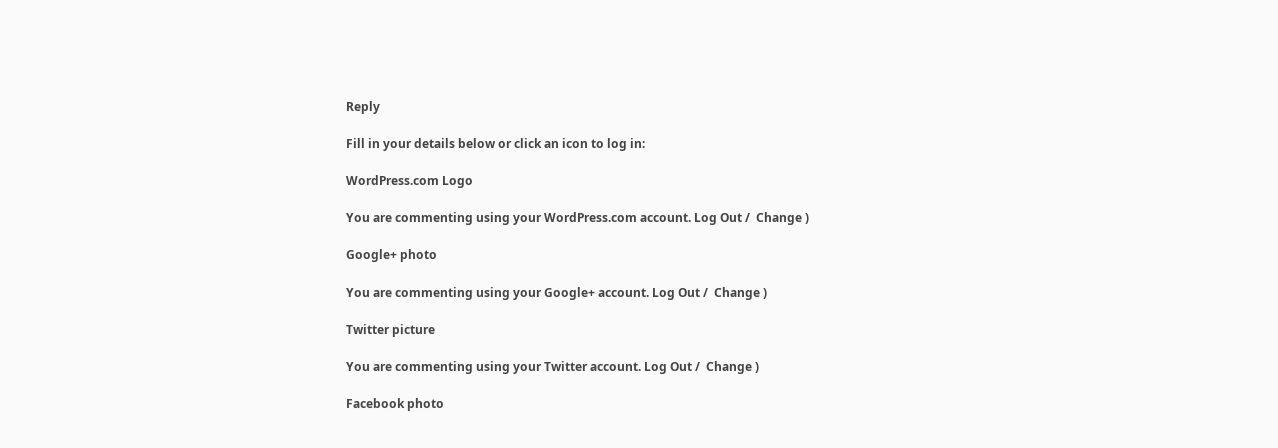Reply

Fill in your details below or click an icon to log in:

WordPress.com Logo

You are commenting using your WordPress.com account. Log Out /  Change )

Google+ photo

You are commenting using your Google+ account. Log Out /  Change )

Twitter picture

You are commenting using your Twitter account. Log Out /  Change )

Facebook photo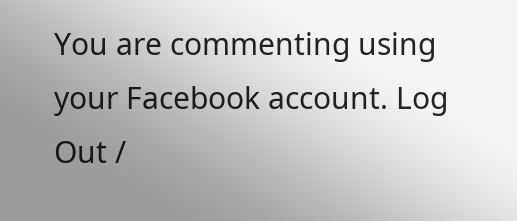You are commenting using your Facebook account. Log Out /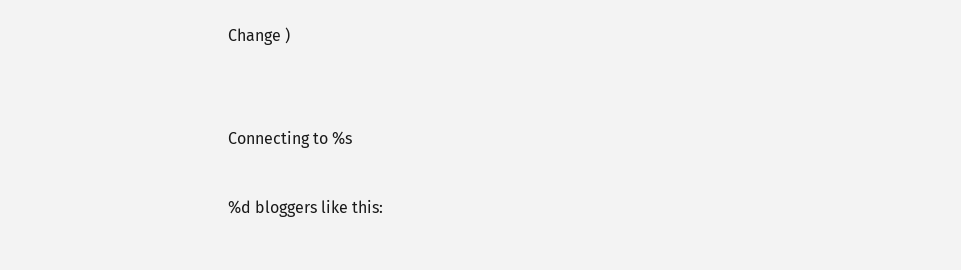Change )


Connecting to %s

%d bloggers like this: